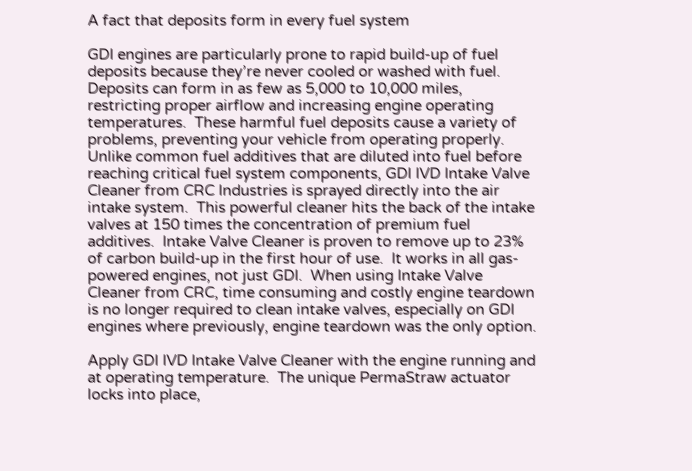A fact that deposits form in every fuel system

GDI engines are particularly prone to rapid build-up of fuel deposits because they’re never cooled or washed with fuel.  Deposits can form in as few as 5,000 to 10,000 miles, restricting proper airflow and increasing engine operating temperatures.  These harmful fuel deposits cause a variety of problems, preventing your vehicle from operating properly.  Unlike common fuel additives that are diluted into fuel before reaching critical fuel system components, GDI IVD Intake Valve Cleaner from CRC Industries is sprayed directly into the air intake system.  This powerful cleaner hits the back of the intake valves at 150 times the concentration of premium fuel additives.  Intake Valve Cleaner is proven to remove up to 23% of carbon build-up in the first hour of use.  It works in all gas-powered engines, not just GDI.  When using Intake Valve Cleaner from CRC, time consuming and costly engine teardown is no longer required to clean intake valves, especially on GDI engines where previously, engine teardown was the only option.

Apply GDI IVD Intake Valve Cleaner with the engine running and at operating temperature.  The unique PermaStraw actuator locks into place,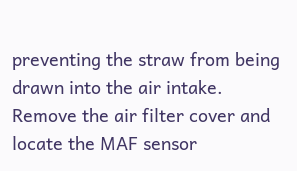preventing the straw from being drawn into the air intake.  Remove the air filter cover and locate the MAF sensor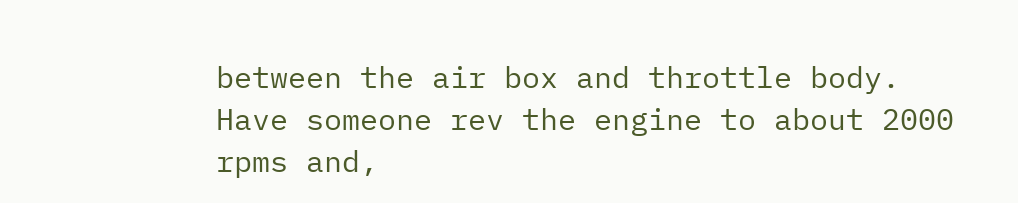between the air box and throttle body.  Have someone rev the engine to about 2000 rpms and,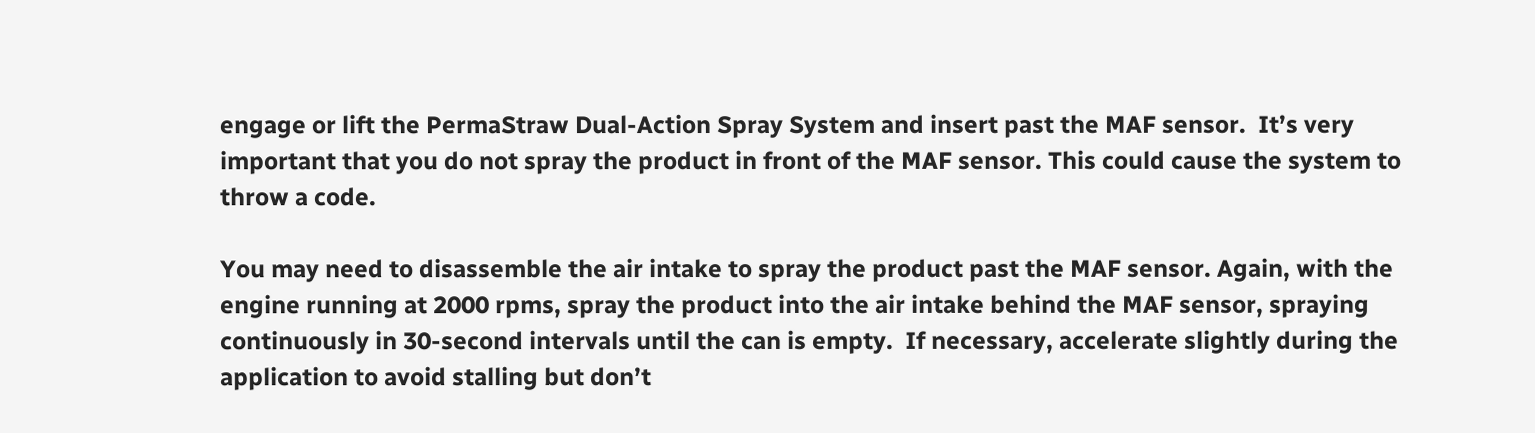engage or lift the PermaStraw Dual-Action Spray System and insert past the MAF sensor.  It’s very important that you do not spray the product in front of the MAF sensor. This could cause the system to throw a code.

You may need to disassemble the air intake to spray the product past the MAF sensor. Again, with the engine running at 2000 rpms, spray the product into the air intake behind the MAF sensor, spraying continuously in 30-second intervals until the can is empty.  If necessary, accelerate slightly during the application to avoid stalling but don’t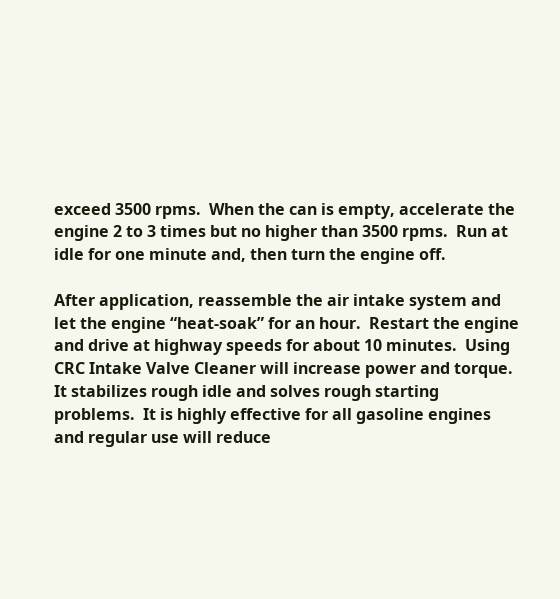exceed 3500 rpms.  When the can is empty, accelerate the engine 2 to 3 times but no higher than 3500 rpms.  Run at idle for one minute and, then turn the engine off.

After application, reassemble the air intake system and let the engine “heat-soak” for an hour.  Restart the engine and drive at highway speeds for about 10 minutes.  Using CRC Intake Valve Cleaner will increase power and torque.  It stabilizes rough idle and solves rough starting problems.  It is highly effective for all gasoline engines and regular use will reduce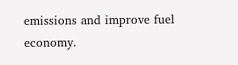emissions and improve fuel economy.